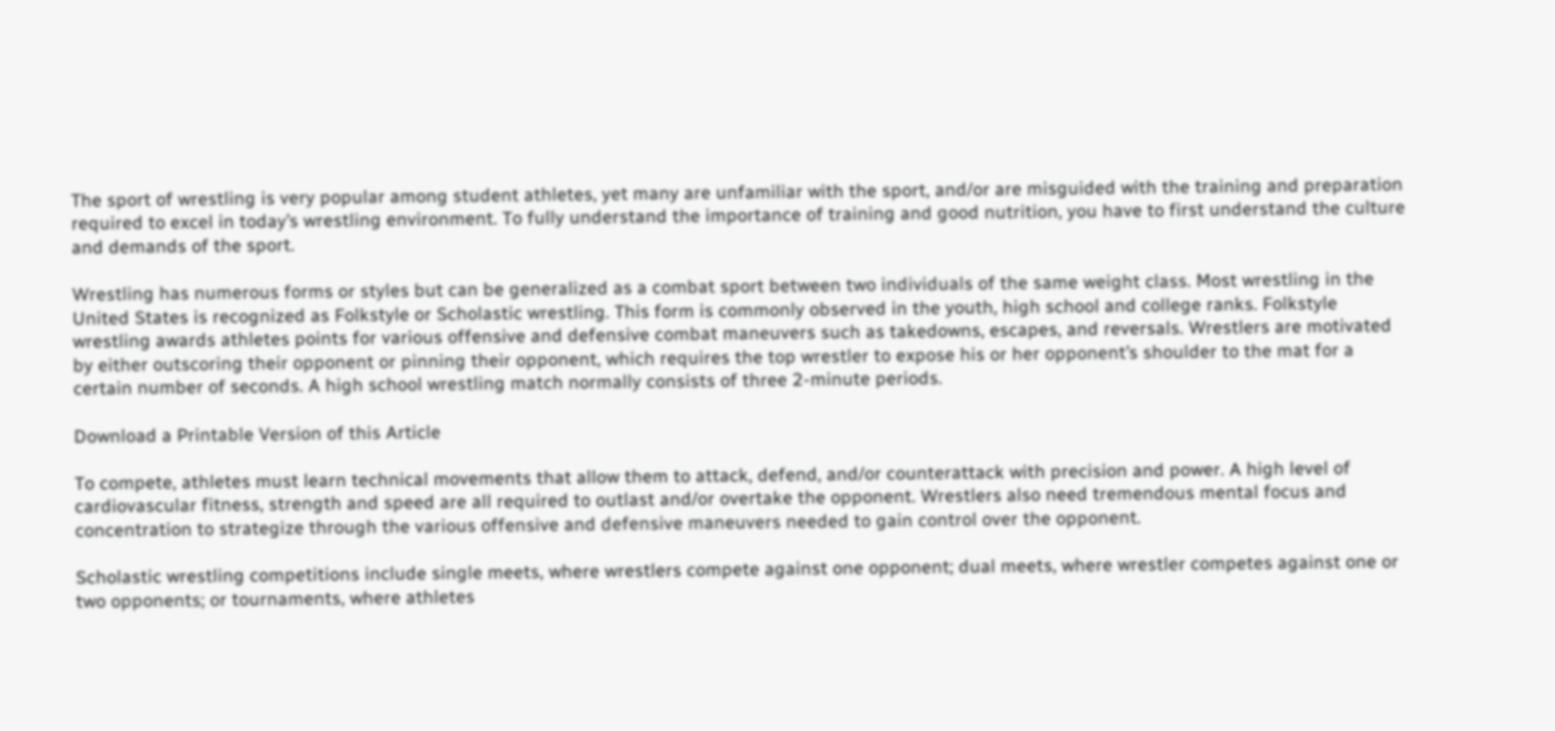The sport of wrestling is very popular among student athletes, yet many are unfamiliar with the sport, and/or are misguided with the training and preparation required to excel in today’s wrestling environment. To fully understand the importance of training and good nutrition, you have to first understand the culture and demands of the sport.

Wrestling has numerous forms or styles but can be generalized as a combat sport between two individuals of the same weight class. Most wrestling in the United States is recognized as Folkstyle or Scholastic wrestling. This form is commonly observed in the youth, high school and college ranks. Folkstyle wrestling awards athletes points for various offensive and defensive combat maneuvers such as takedowns, escapes, and reversals. Wrestlers are motivated by either outscoring their opponent or pinning their opponent, which requires the top wrestler to expose his or her opponent’s shoulder to the mat for a certain number of seconds. A high school wrestling match normally consists of three 2-minute periods.

Download a Printable Version of this Article

To compete, athletes must learn technical movements that allow them to attack, defend, and/or counterattack with precision and power. A high level of cardiovascular fitness, strength and speed are all required to outlast and/or overtake the opponent. Wrestlers also need tremendous mental focus and concentration to strategize through the various offensive and defensive maneuvers needed to gain control over the opponent.

Scholastic wrestling competitions include single meets, where wrestlers compete against one opponent; dual meets, where wrestler competes against one or two opponents; or tournaments, where athletes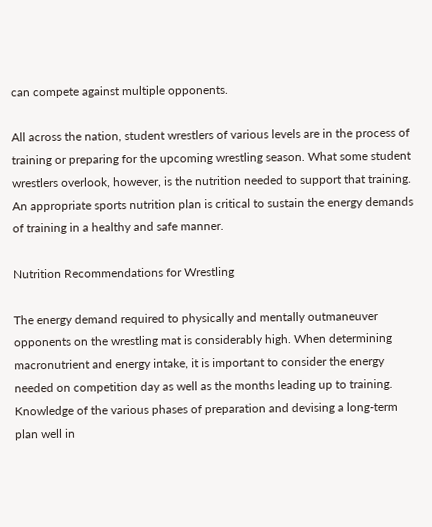can compete against multiple opponents.

All across the nation, student wrestlers of various levels are in the process of training or preparing for the upcoming wrestling season. What some student wrestlers overlook, however, is the nutrition needed to support that training. An appropriate sports nutrition plan is critical to sustain the energy demands of training in a healthy and safe manner.

Nutrition Recommendations for Wrestling

The energy demand required to physically and mentally outmaneuver opponents on the wrestling mat is considerably high. When determining macronutrient and energy intake, it is important to consider the energy needed on competition day as well as the months leading up to training. Knowledge of the various phases of preparation and devising a long-term plan well in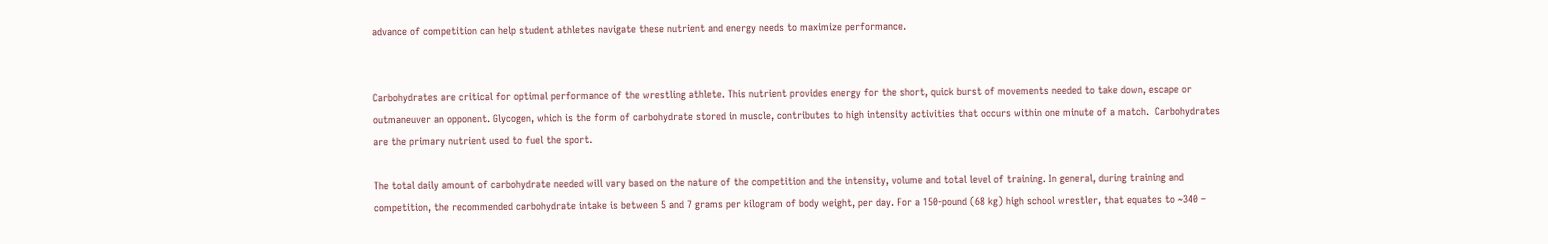advance of competition can help student athletes navigate these nutrient and energy needs to maximize performance.


Carbohydrates are critical for optimal performance of the wrestling athlete. This nutrient provides energy for the short, quick burst of movements needed to take down, escape or outmaneuver an opponent. Glycogen, which is the form of carbohydrate stored in muscle, contributes to high intensity activities that occurs within one minute of a match.  Carbohydrates are the primary nutrient used to fuel the sport.

The total daily amount of carbohydrate needed will vary based on the nature of the competition and the intensity, volume and total level of training. In general, during training and competition, the recommended carbohydrate intake is between 5 and 7 grams per kilogram of body weight, per day. For a 150-pound (68 kg) high school wrestler, that equates to ~340 –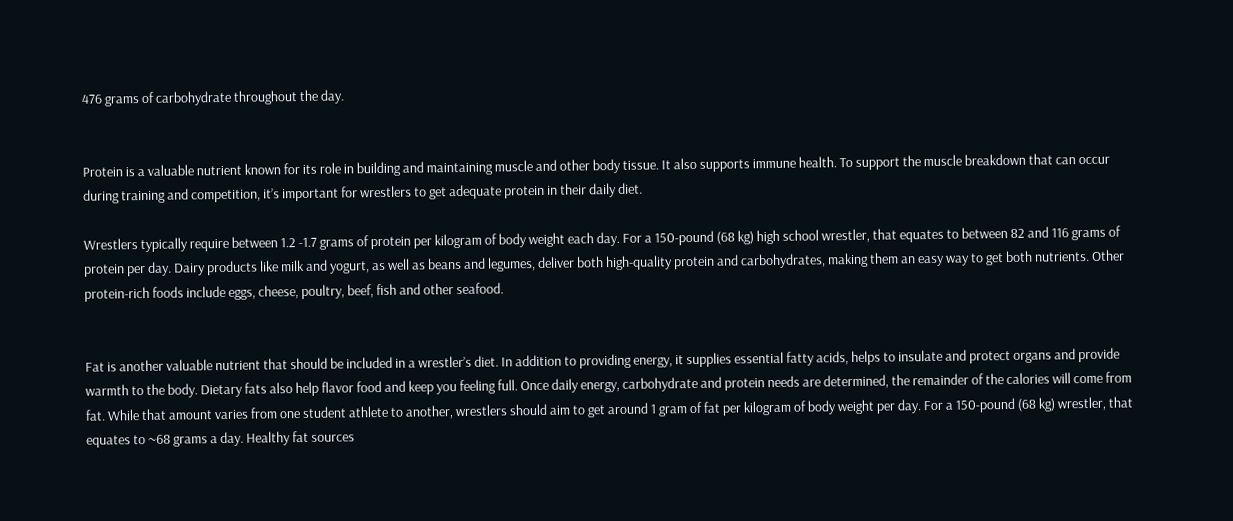476 grams of carbohydrate throughout the day.


Protein is a valuable nutrient known for its role in building and maintaining muscle and other body tissue. It also supports immune health. To support the muscle breakdown that can occur during training and competition, it’s important for wrestlers to get adequate protein in their daily diet.

Wrestlers typically require between 1.2 -1.7 grams of protein per kilogram of body weight each day. For a 150-pound (68 kg) high school wrestler, that equates to between 82 and 116 grams of protein per day. Dairy products like milk and yogurt, as well as beans and legumes, deliver both high-quality protein and carbohydrates, making them an easy way to get both nutrients. Other protein-rich foods include eggs, cheese, poultry, beef, fish and other seafood.


Fat is another valuable nutrient that should be included in a wrestler’s diet. In addition to providing energy, it supplies essential fatty acids, helps to insulate and protect organs and provide warmth to the body. Dietary fats also help flavor food and keep you feeling full. Once daily energy, carbohydrate and protein needs are determined, the remainder of the calories will come from fat. While that amount varies from one student athlete to another, wrestlers should aim to get around 1 gram of fat per kilogram of body weight per day. For a 150-pound (68 kg) wrestler, that equates to ~68 grams a day. Healthy fat sources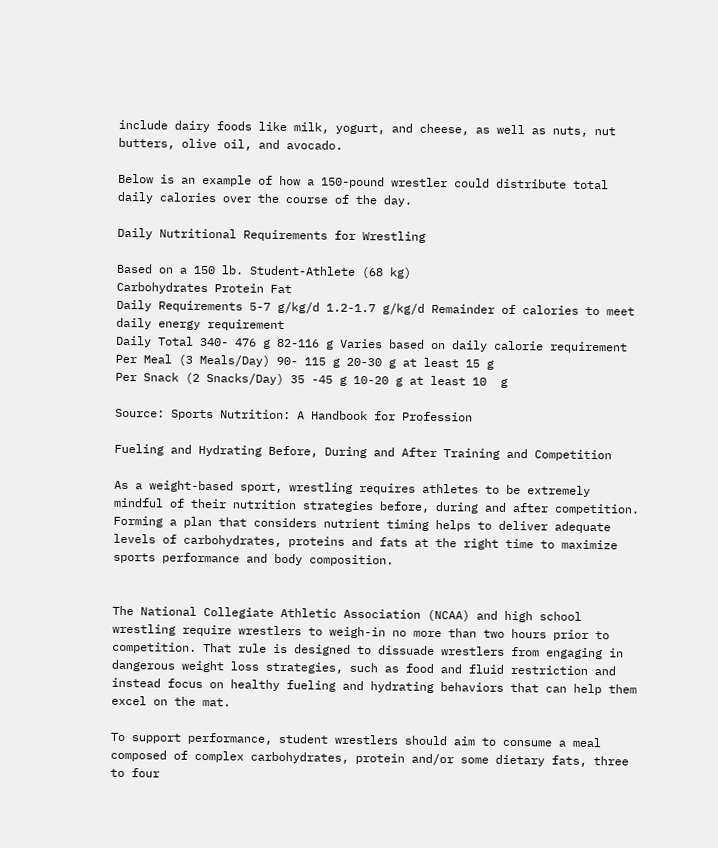include dairy foods like milk, yogurt, and cheese, as well as nuts, nut butters, olive oil, and avocado.

Below is an example of how a 150-pound wrestler could distribute total daily calories over the course of the day.

Daily Nutritional Requirements for Wrestling

Based on a 150 lb. Student-Athlete (68 kg)
Carbohydrates Protein Fat
Daily Requirements 5-7 g/kg/d 1.2-1.7 g/kg/d Remainder of calories to meet daily energy requirement
Daily Total 340- 476 g 82-116 g Varies based on daily calorie requirement
Per Meal (3 Meals/Day) 90- 115 g 20-30 g at least 15 g
Per Snack (2 Snacks/Day) 35 -45 g 10-20 g at least 10  g

Source: Sports Nutrition: A Handbook for Profession

Fueling and Hydrating Before, During and After Training and Competition

As a weight-based sport, wrestling requires athletes to be extremely mindful of their nutrition strategies before, during and after competition. Forming a plan that considers nutrient timing helps to deliver adequate levels of carbohydrates, proteins and fats at the right time to maximize sports performance and body composition.


The National Collegiate Athletic Association (NCAA) and high school wrestling require wrestlers to weigh-in no more than two hours prior to competition. That rule is designed to dissuade wrestlers from engaging in dangerous weight loss strategies, such as food and fluid restriction and instead focus on healthy fueling and hydrating behaviors that can help them excel on the mat.

To support performance, student wrestlers should aim to consume a meal composed of complex carbohydrates, protein and/or some dietary fats, three to four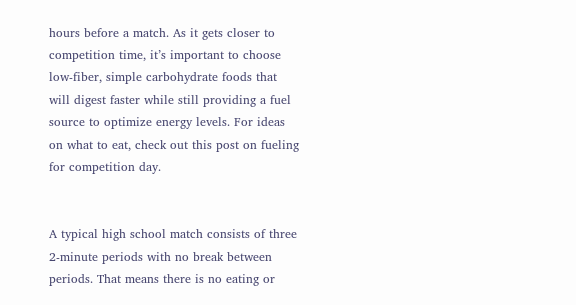hours before a match. As it gets closer to competition time, it’s important to choose low-fiber, simple carbohydrate foods that will digest faster while still providing a fuel source to optimize energy levels. For ideas on what to eat, check out this post on fueling for competition day.


A typical high school match consists of three 2-minute periods with no break between periods. That means there is no eating or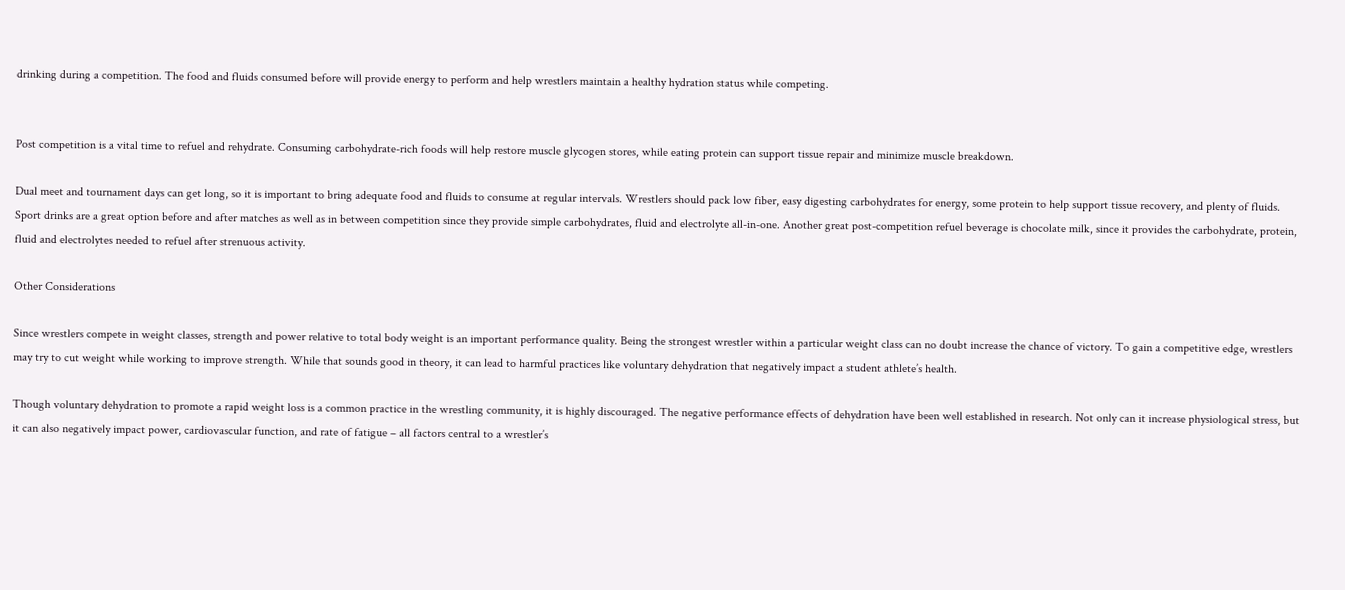drinking during a competition. The food and fluids consumed before will provide energy to perform and help wrestlers maintain a healthy hydration status while competing.


Post competition is a vital time to refuel and rehydrate. Consuming carbohydrate-rich foods will help restore muscle glycogen stores, while eating protein can support tissue repair and minimize muscle breakdown.

Dual meet and tournament days can get long, so it is important to bring adequate food and fluids to consume at regular intervals. Wrestlers should pack low fiber, easy digesting carbohydrates for energy, some protein to help support tissue recovery, and plenty of fluids. Sport drinks are a great option before and after matches as well as in between competition since they provide simple carbohydrates, fluid and electrolyte all-in-one. Another great post-competition refuel beverage is chocolate milk, since it provides the carbohydrate, protein, fluid and electrolytes needed to refuel after strenuous activity.

Other Considerations

Since wrestlers compete in weight classes, strength and power relative to total body weight is an important performance quality. Being the strongest wrestler within a particular weight class can no doubt increase the chance of victory. To gain a competitive edge, wrestlers may try to cut weight while working to improve strength. While that sounds good in theory, it can lead to harmful practices like voluntary dehydration that negatively impact a student athlete’s health.

Though voluntary dehydration to promote a rapid weight loss is a common practice in the wrestling community, it is highly discouraged. The negative performance effects of dehydration have been well established in research. Not only can it increase physiological stress, but it can also negatively impact power, cardiovascular function, and rate of fatigue – all factors central to a wrestler’s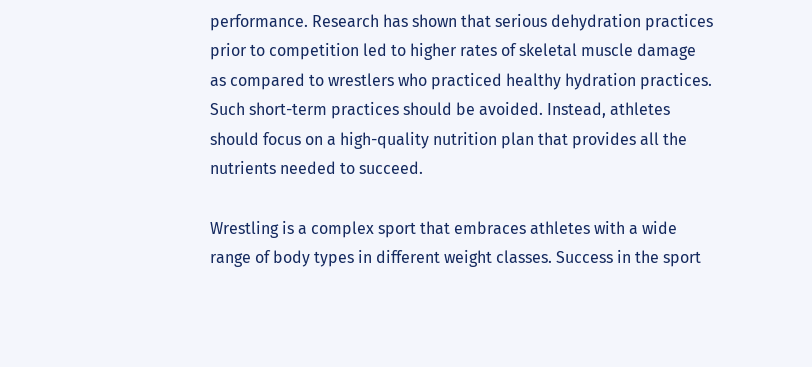performance. Research has shown that serious dehydration practices prior to competition led to higher rates of skeletal muscle damage as compared to wrestlers who practiced healthy hydration practices. Such short-term practices should be avoided. Instead, athletes should focus on a high-quality nutrition plan that provides all the nutrients needed to succeed.

Wrestling is a complex sport that embraces athletes with a wide range of body types in different weight classes. Success in the sport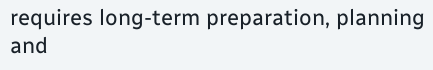requires long-term preparation, planning and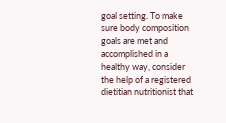goal setting. To make sure body composition goals are met and accomplished in a healthy way, consider the help of a registered dietitian nutritionist that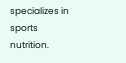specializes in sports nutrition.